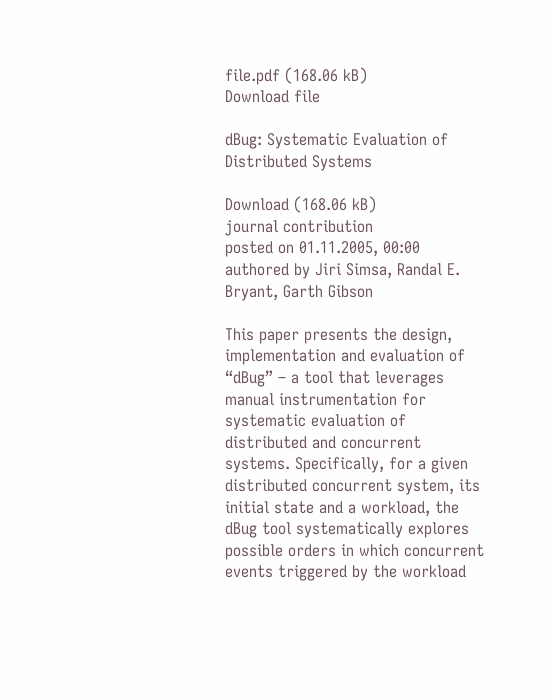file.pdf (168.06 kB)
Download file

dBug: Systematic Evaluation of Distributed Systems

Download (168.06 kB)
journal contribution
posted on 01.11.2005, 00:00 authored by Jiri Simsa, Randal E. Bryant, Garth Gibson

This paper presents the design, implementation and evaluation of “dBug” – a tool that leverages manual instrumentation for systematic evaluation of distributed and concurrent systems. Specifically, for a given distributed concurrent system, its initial state and a workload, the dBug tool systematically explores possible orders in which concurrent events triggered by the workload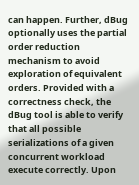can happen. Further, dBug optionally uses the partial order reduction mechanism to avoid exploration of equivalent orders. Provided with a correctness check, the dBug tool is able to verify that all possible serializations of a given concurrent workload execute correctly. Upon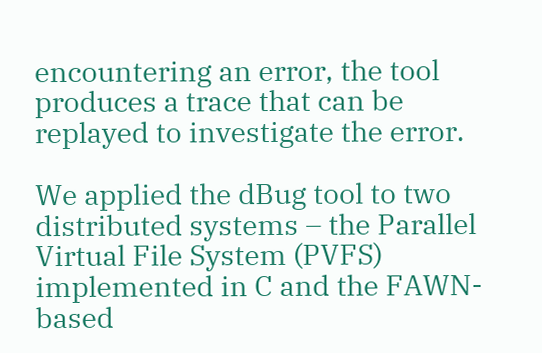encountering an error, the tool produces a trace that can be replayed to investigate the error.

We applied the dBug tool to two distributed systems – the Parallel Virtual File System (PVFS) implemented in C and the FAWN-based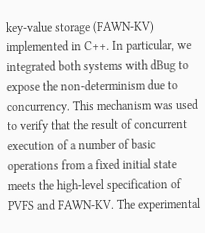key-value storage (FAWN-KV) implemented in C++. In particular, we integrated both systems with dBug to expose the non-determinism due to concurrency. This mechanism was used to verify that the result of concurrent execution of a number of basic operations from a fixed initial state meets the high-level specification of PVFS and FAWN-KV. The experimental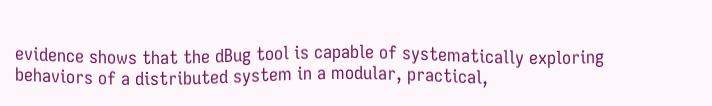evidence shows that the dBug tool is capable of systematically exploring behaviors of a distributed system in a modular, practical,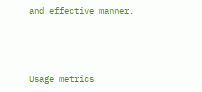and effective manner.




Usage metrics